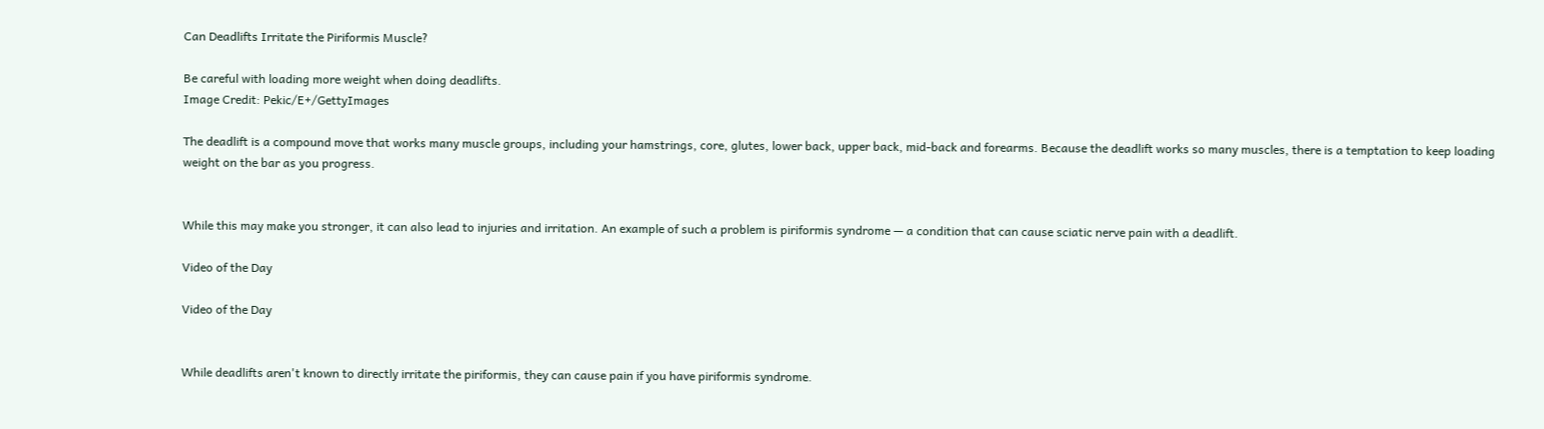Can Deadlifts Irritate the Piriformis Muscle?

Be careful with loading more weight when doing deadlifts.
Image Credit: Pekic/E+/GettyImages

The deadlift is a compound move that works many muscle groups, including your hamstrings, core, glutes, lower back, upper back, mid-back and forearms. Because the deadlift works so many muscles, there is a temptation to keep loading weight on the bar as you progress.


While this may make you stronger, it can also lead to injuries and irritation. An example of such a problem is piriformis syndrome — a condition that can cause sciatic nerve pain with a deadlift.

Video of the Day

Video of the Day


While deadlifts aren't known to directly irritate the piriformis, they can cause pain if you have piriformis syndrome.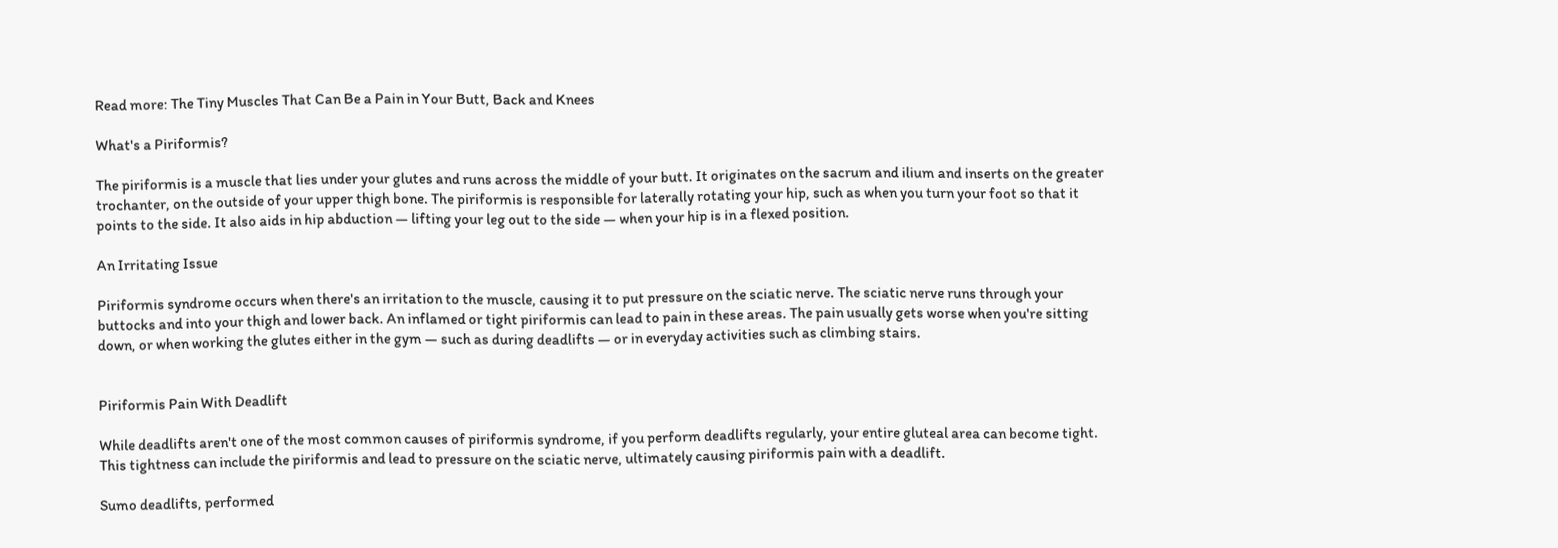Read more: The Tiny Muscles That Can Be a Pain in Your Butt, Back and Knees

What's a Piriformis?

The piriformis is a muscle that lies under your glutes and runs across the middle of your butt. It originates on the sacrum and ilium and inserts on the greater trochanter, on the outside of your upper thigh bone. The piriformis is responsible for laterally rotating your hip, such as when you turn your foot so that it points to the side. It also aids in hip abduction — lifting your leg out to the side — when your hip is in a flexed position.

An Irritating Issue

Piriformis syndrome occurs when there's an irritation to the muscle, causing it to put pressure on the sciatic nerve. The sciatic nerve runs through your buttocks and into your thigh and lower back. An inflamed or tight piriformis can lead to pain in these areas. The pain usually gets worse when you're sitting down, or when working the glutes either in the gym — such as during deadlifts — or in everyday activities such as climbing stairs.


Piriformis Pain With Deadlift

While deadlifts aren't one of the most common causes of piriformis syndrome, if you perform deadlifts regularly, your entire gluteal area can become tight. This tightness can include the piriformis and lead to pressure on the sciatic nerve, ultimately causing piriformis pain with a deadlift.

Sumo deadlifts, performed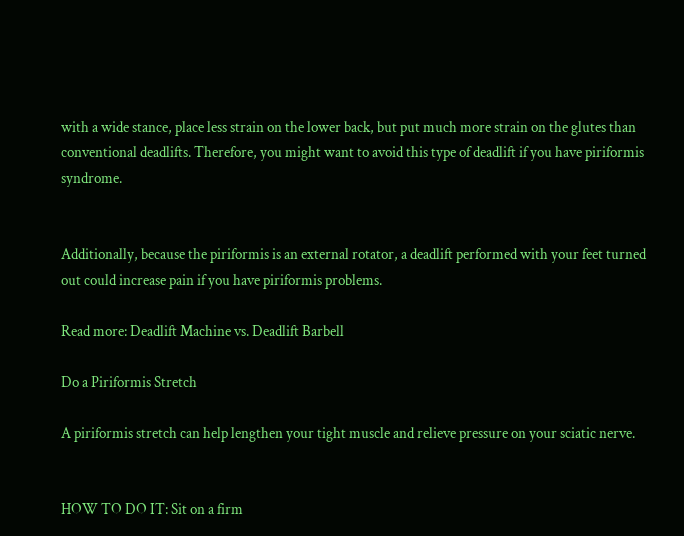with a wide stance, place less strain on the lower back, but put much more strain on the glutes than conventional deadlifts. Therefore, you might want to avoid this type of deadlift if you have piriformis syndrome.


Additionally, because the piriformis is an external rotator, a deadlift performed with your feet turned out could increase pain if you have piriformis problems.

Read more: Deadlift Machine vs. Deadlift Barbell

Do a Piriformis Stretch

A piriformis stretch can help lengthen your tight muscle and relieve pressure on your sciatic nerve.


HOW TO DO IT: Sit on a firm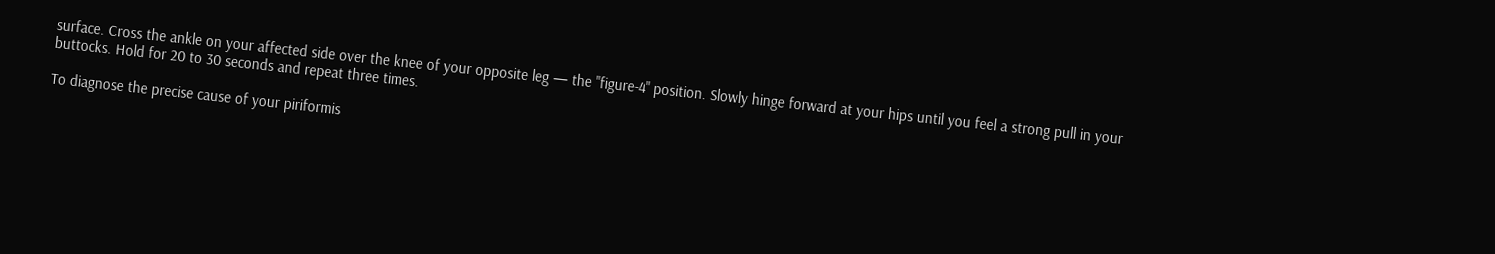surface. Cross the ankle on your affected side over the knee of your opposite leg — the "figure-4" position. Slowly hinge forward at your hips until you feel a strong pull in your buttocks. Hold for 20 to 30 seconds and repeat three times.

To diagnose the precise cause of your piriformis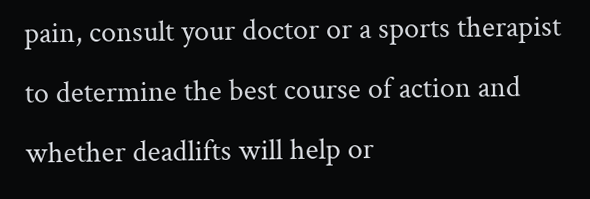pain, consult your doctor or a sports therapist to determine the best course of action and whether deadlifts will help or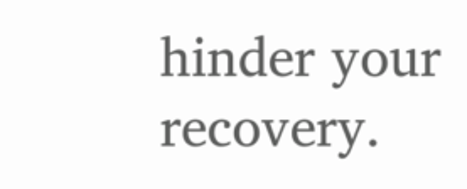hinder your recovery.